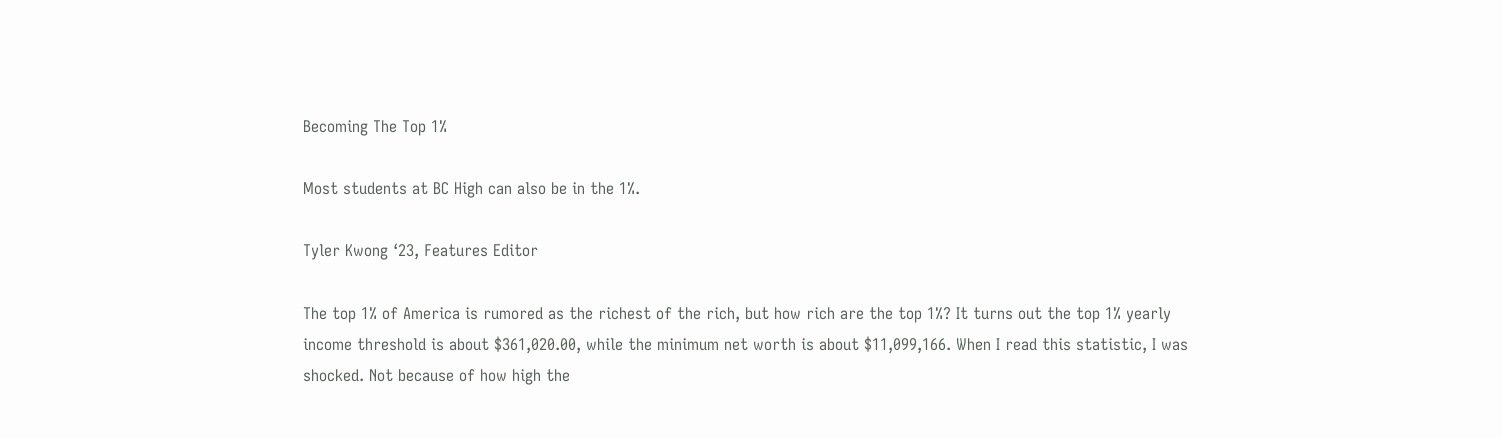Becoming The Top 1%

Most students at BC High can also be in the 1%.

Tyler Kwong ‘23, Features Editor

The top 1% of America is rumored as the richest of the rich, but how rich are the top 1%? It turns out the top 1% yearly income threshold is about $361,020.00, while the minimum net worth is about $11,099,166. When I read this statistic, I was shocked. Not because of how high the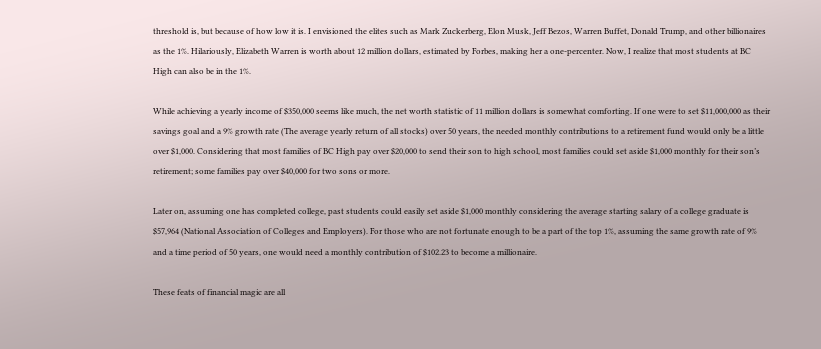threshold is, but because of how low it is. I envisioned the elites such as Mark Zuckerberg, Elon Musk, Jeff Bezos, Warren Buffet, Donald Trump, and other billionaires as the 1%. Hilariously, Elizabeth Warren is worth about 12 million dollars, estimated by Forbes, making her a one-percenter. Now, I realize that most students at BC High can also be in the 1%.

While achieving a yearly income of $350,000 seems like much, the net worth statistic of 11 million dollars is somewhat comforting. If one were to set $11,000,000 as their savings goal and a 9% growth rate (The average yearly return of all stocks) over 50 years, the needed monthly contributions to a retirement fund would only be a little over $1,000. Considering that most families of BC High pay over $20,000 to send their son to high school, most families could set aside $1,000 monthly for their son’s retirement; some families pay over $40,000 for two sons or more.

Later on, assuming one has completed college, past students could easily set aside $1,000 monthly considering the average starting salary of a college graduate is $57,964 (National Association of Colleges and Employers). For those who are not fortunate enough to be a part of the top 1%, assuming the same growth rate of 9% and a time period of 50 years, one would need a monthly contribution of $102.23 to become a millionaire.

These feats of financial magic are all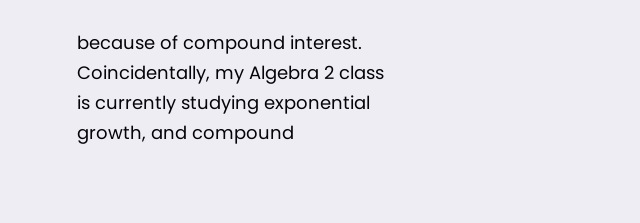because of compound interest. Coincidentally, my Algebra 2 class is currently studying exponential growth, and compound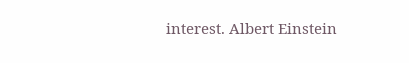interest. Albert Einstein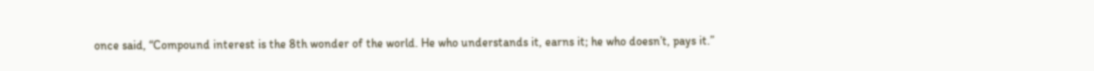once said, “Compound interest is the 8th wonder of the world. He who understands it, earns it; he who doesn’t, pays it.”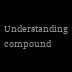Understanding compound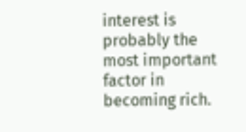interest is probably the most important factor in becoming rich.